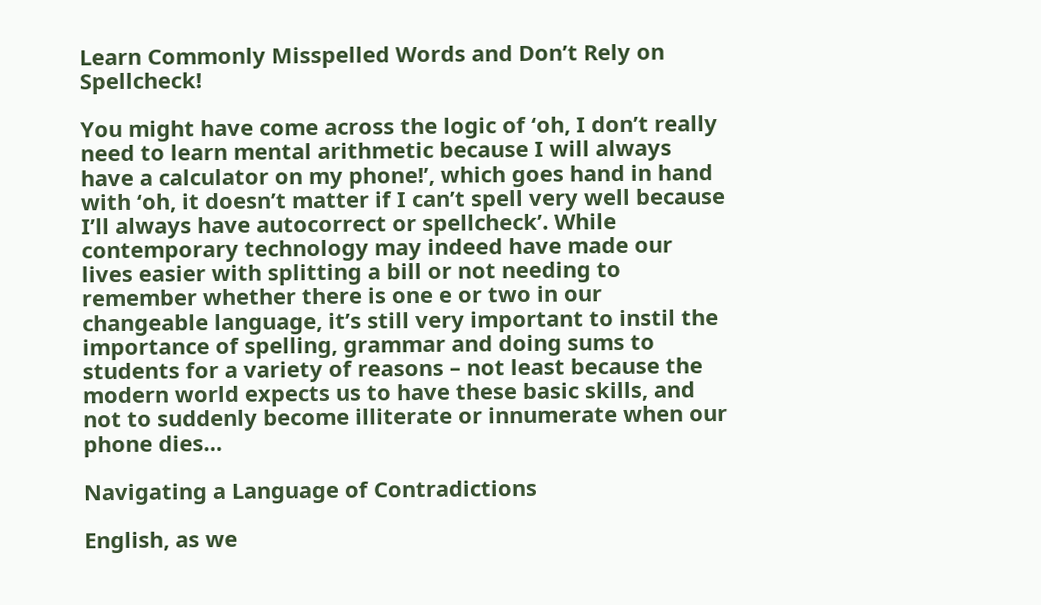Learn Commonly Misspelled Words and Don’t Rely on Spellcheck!

You might have come across the logic of ‘oh, I don’t really need to learn mental arithmetic because I will always have a calculator on my phone!’, which goes hand in hand with ‘oh, it doesn’t matter if I can’t spell very well because I’ll always have autocorrect or spellcheck’. While contemporary technology may indeed have made our lives easier with splitting a bill or not needing to remember whether there is one e or two in our changeable language, it’s still very important to instil the importance of spelling, grammar and doing sums to students for a variety of reasons – not least because the modern world expects us to have these basic skills, and not to suddenly become illiterate or innumerate when our phone dies…

Navigating a Language of Contradictions

English, as we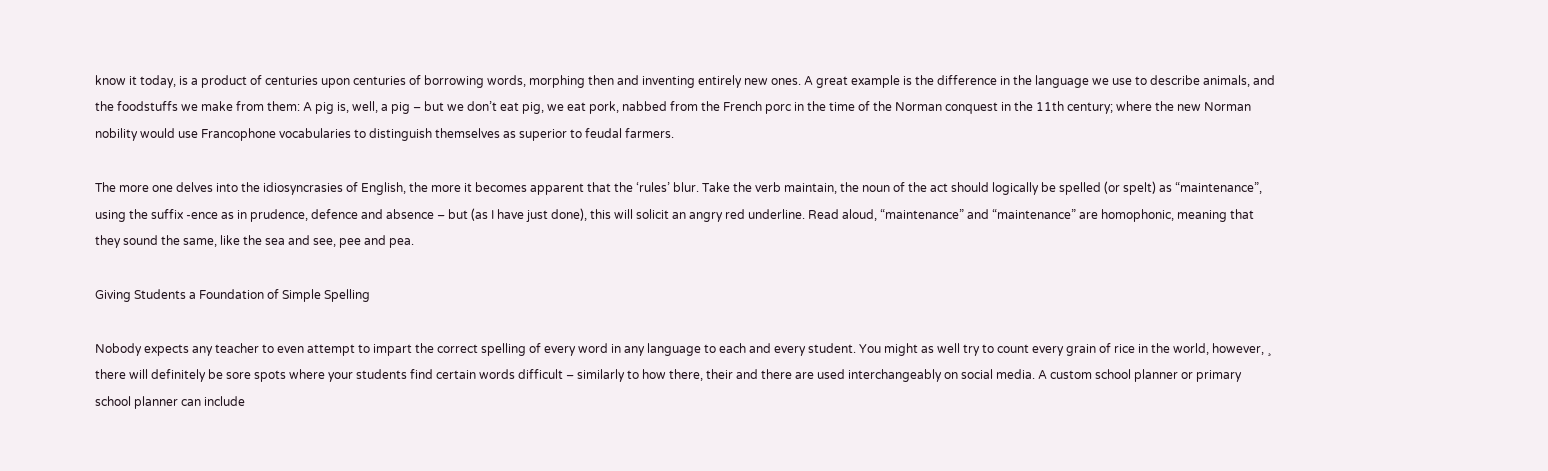know it today, is a product of centuries upon centuries of borrowing words, morphing then and inventing entirely new ones. A great example is the difference in the language we use to describe animals, and the foodstuffs we make from them: A pig is, well, a pig – but we don’t eat pig, we eat pork, nabbed from the French porc in the time of the Norman conquest in the 11th century; where the new Norman nobility would use Francophone vocabularies to distinguish themselves as superior to feudal farmers.

The more one delves into the idiosyncrasies of English, the more it becomes apparent that the ‘rules’ blur. Take the verb maintain, the noun of the act should logically be spelled (or spelt) as “maintenance”, using the suffix -ence as in prudence, defence and absence – but (as I have just done), this will solicit an angry red underline. Read aloud, “maintenance” and “maintenance” are homophonic, meaning that they sound the same, like the sea and see, pee and pea.

Giving Students a Foundation of Simple Spelling

Nobody expects any teacher to even attempt to impart the correct spelling of every word in any language to each and every student. You might as well try to count every grain of rice in the world, however, ¸ there will definitely be sore spots where your students find certain words difficult – similarly to how there, their and there are used interchangeably on social media. A custom school planner or primary school planner can include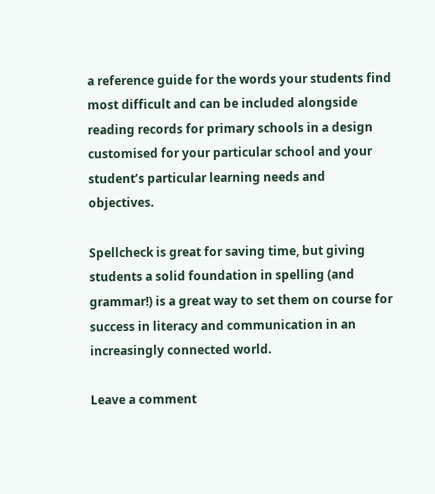a reference guide for the words your students find most difficult and can be included alongside reading records for primary schools in a design customised for your particular school and your student’s particular learning needs and objectives.

Spellcheck is great for saving time, but giving students a solid foundation in spelling (and grammar!) is a great way to set them on course for success in literacy and communication in an increasingly connected world.

Leave a comment